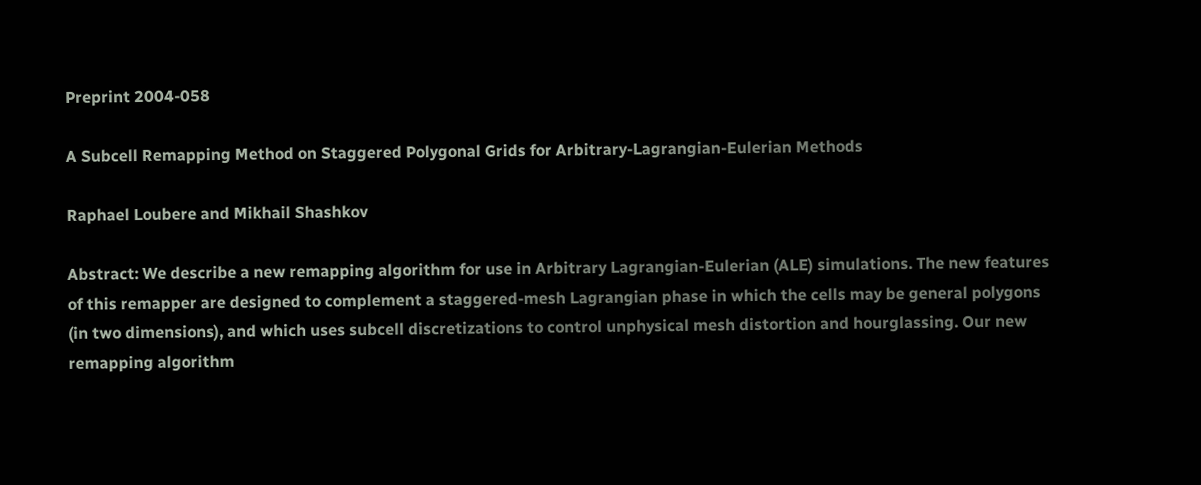Preprint 2004-058

A Subcell Remapping Method on Staggered Polygonal Grids for Arbitrary-Lagrangian-Eulerian Methods

Raphael Loubere and Mikhail Shashkov

Abstract: We describe a new remapping algorithm for use in Arbitrary Lagrangian-Eulerian (ALE) simulations. The new features of this remapper are designed to complement a staggered-mesh Lagrangian phase in which the cells may be general polygons (in two dimensions), and which uses subcell discretizations to control unphysical mesh distortion and hourglassing. Our new remapping algorithm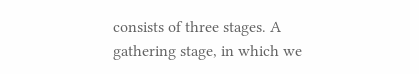consists of three stages. A gathering stage, in which we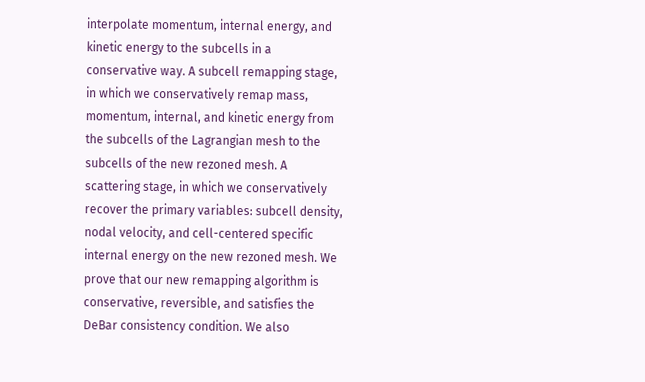interpolate momentum, internal energy, and kinetic energy to the subcells in a conservative way. A subcell remapping stage, in which we conservatively remap mass, momentum, internal, and kinetic energy from the subcells of the Lagrangian mesh to the subcells of the new rezoned mesh. A scattering stage, in which we conservatively recover the primary variables: subcell density, nodal velocity, and cell-centered specific internal energy on the new rezoned mesh. We prove that our new remapping algorithm is conservative, reversible, and satisfies the DeBar consistency condition. We also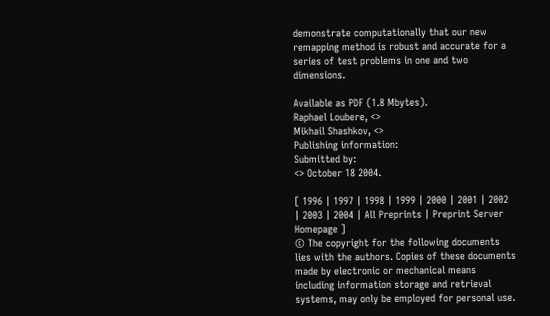demonstrate computationally that our new remapping method is robust and accurate for a series of test problems in one and two dimensions.

Available as PDF (1.8 Mbytes).
Raphael Loubere, <>
Mikhail Shashkov, <>
Publishing information:
Submitted by:
<> October 18 2004.

[ 1996 | 1997 | 1998 | 1999 | 2000 | 2001 | 2002 | 2003 | 2004 | All Preprints | Preprint Server Homepage ]
© The copyright for the following documents lies with the authors. Copies of these documents made by electronic or mechanical means including information storage and retrieval systems, may only be employed for personal use.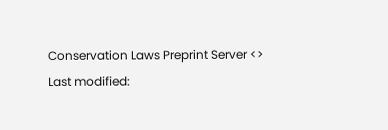Conservation Laws Preprint Server <>
Last modified: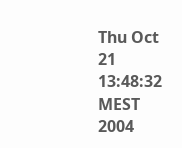Thu Oct 21 13:48:32 MEST 2004